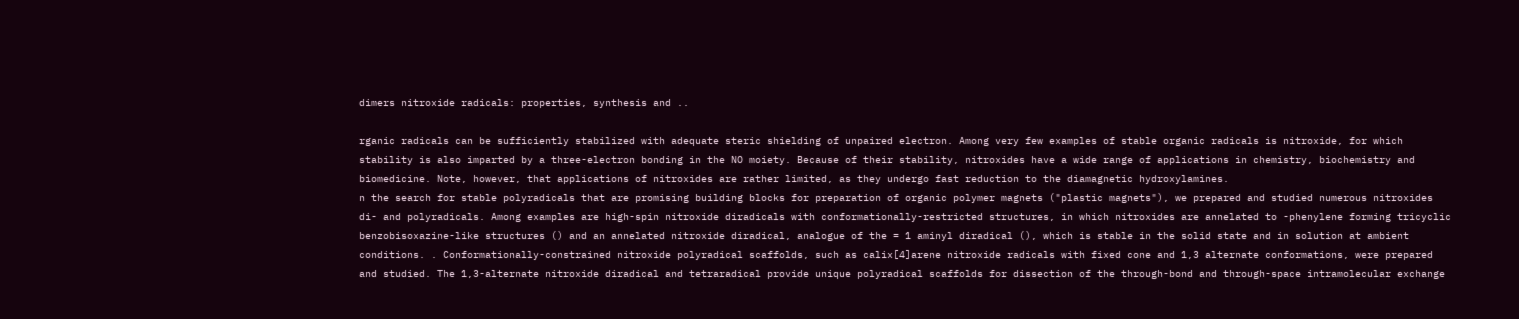dimers nitroxide radicals: properties, synthesis and ..

rganic radicals can be sufficiently stabilized with adequate steric shielding of unpaired electron. Among very few examples of stable organic radicals is nitroxide, for which stability is also imparted by a three-electron bonding in the NO moiety. Because of their stability, nitroxides have a wide range of applications in chemistry, biochemistry and biomedicine. Note, however, that applications of nitroxides are rather limited, as they undergo fast reduction to the diamagnetic hydroxylamines.
n the search for stable polyradicals that are promising building blocks for preparation of organic polymer magnets ("plastic magnets"), we prepared and studied numerous nitroxides di- and polyradicals. Among examples are high-spin nitroxide diradicals with conformationally-restricted structures, in which nitroxides are annelated to -phenylene forming tricyclic benzobisoxazine-like structures () and an annelated nitroxide diradical, analogue of the = 1 aminyl diradical (), which is stable in the solid state and in solution at ambient conditions. . Conformationally-constrained nitroxide polyradical scaffolds, such as calix[4]arene nitroxide radicals with fixed cone and 1,3 alternate conformations, were prepared and studied. The 1,3-alternate nitroxide diradical and tetraradical provide unique polyradical scaffolds for dissection of the through-bond and through-space intramolecular exchange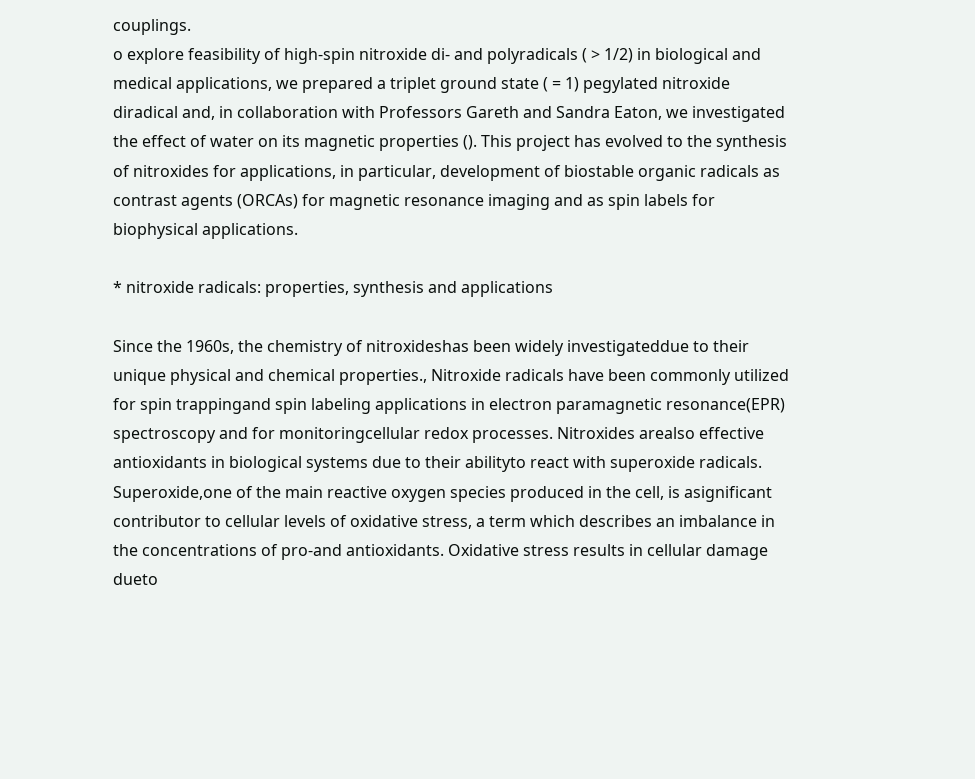couplings.
o explore feasibility of high-spin nitroxide di- and polyradicals ( > 1/2) in biological and medical applications, we prepared a triplet ground state ( = 1) pegylated nitroxide diradical and, in collaboration with Professors Gareth and Sandra Eaton, we investigated the effect of water on its magnetic properties (). This project has evolved to the synthesis of nitroxides for applications, in particular, development of biostable organic radicals as contrast agents (ORCAs) for magnetic resonance imaging and as spin labels for biophysical applications.

* nitroxide radicals: properties, synthesis and applications

Since the 1960s, the chemistry of nitroxideshas been widely investigateddue to their unique physical and chemical properties., Nitroxide radicals have been commonly utilized for spin trappingand spin labeling applications in electron paramagnetic resonance(EPR) spectroscopy and for monitoringcellular redox processes. Nitroxides arealso effective antioxidants in biological systems due to their abilityto react with superoxide radicals. Superoxide,one of the main reactive oxygen species produced in the cell, is asignificant contributor to cellular levels of oxidative stress, a term which describes an imbalance in the concentrations of pro-and antioxidants. Oxidative stress results in cellular damage dueto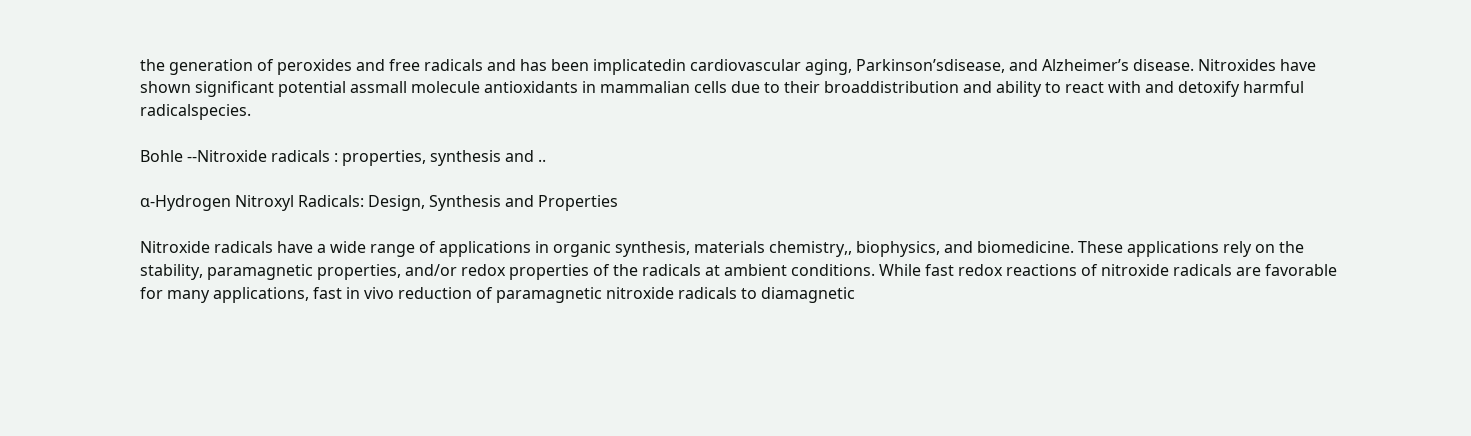the generation of peroxides and free radicals and has been implicatedin cardiovascular aging, Parkinson’sdisease, and Alzheimer’s disease. Nitroxides have shown significant potential assmall molecule antioxidants in mammalian cells due to their broaddistribution and ability to react with and detoxify harmful radicalspecies.

Bohle --Nitroxide radicals : properties, synthesis and ..

α-Hydrogen Nitroxyl Radicals: Design, Synthesis and Properties

Nitroxide radicals have a wide range of applications in organic synthesis, materials chemistry,, biophysics, and biomedicine. These applications rely on the stability, paramagnetic properties, and/or redox properties of the radicals at ambient conditions. While fast redox reactions of nitroxide radicals are favorable for many applications, fast in vivo reduction of paramagnetic nitroxide radicals to diamagnetic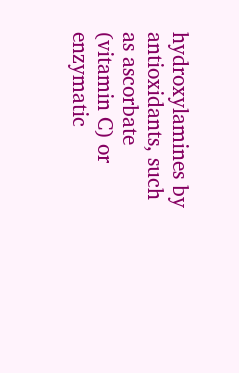hydroxylamines by antioxidants, such as ascorbate (vitamin C) or enzymatic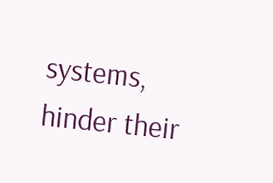systems, hinder their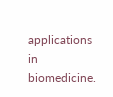applications in biomedicine.